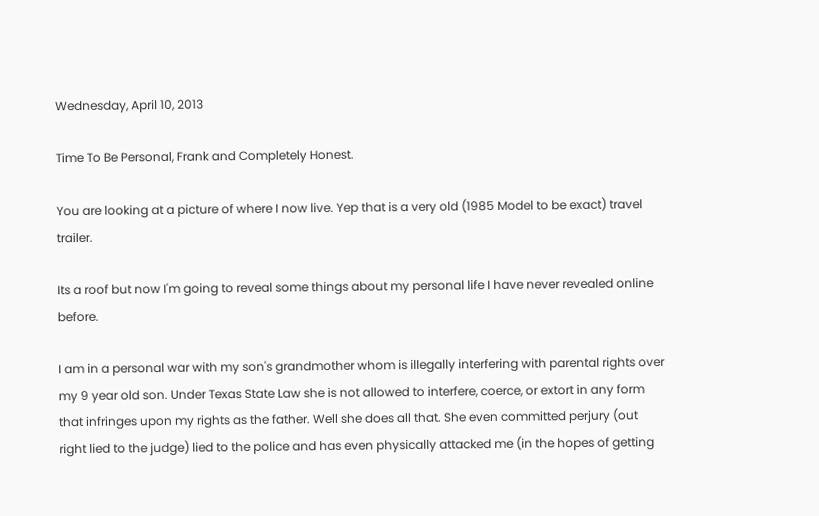Wednesday, April 10, 2013

Time To Be Personal, Frank and Completely Honest.

You are looking at a picture of where I now live. Yep that is a very old (1985 Model to be exact) travel trailer.

Its a roof but now I'm going to reveal some things about my personal life I have never revealed online before.

I am in a personal war with my son's grandmother whom is illegally interfering with parental rights over my 9 year old son. Under Texas State Law she is not allowed to interfere, coerce, or extort in any form that infringes upon my rights as the father. Well she does all that. She even committed perjury (out right lied to the judge) lied to the police and has even physically attacked me (in the hopes of getting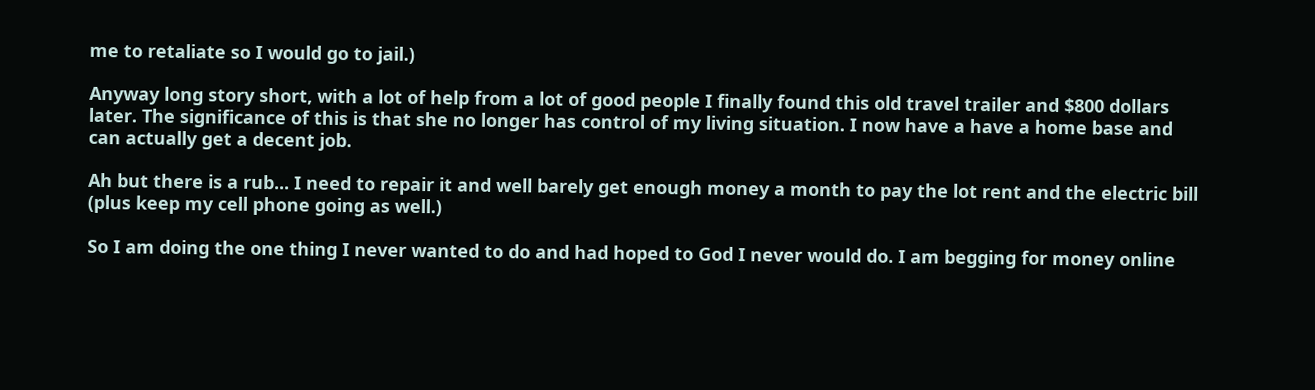me to retaliate so I would go to jail.)

Anyway long story short, with a lot of help from a lot of good people I finally found this old travel trailer and $800 dollars later. The significance of this is that she no longer has control of my living situation. I now have a have a home base and can actually get a decent job.

Ah but there is a rub... I need to repair it and well barely get enough money a month to pay the lot rent and the electric bill (plus keep my cell phone going as well.)

So I am doing the one thing I never wanted to do and had hoped to God I never would do. I am begging for money online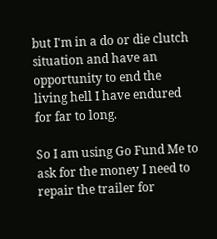but I'm in a do or die clutch situation and have an opportunity to end the living hell I have endured for far to long.

So I am using Go Fund Me to ask for the money I need to repair the trailer for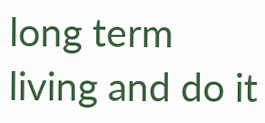long term living and do it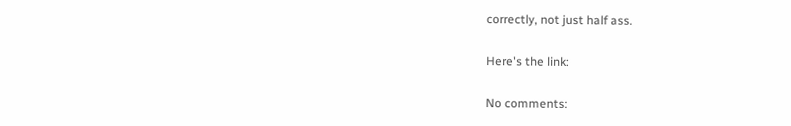correctly, not just half ass.

Here's the link:

No comments: